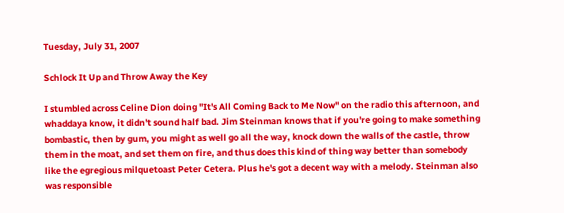Tuesday, July 31, 2007

Schlock It Up and Throw Away the Key

I stumbled across Celine Dion doing "It's All Coming Back to Me Now" on the radio this afternoon, and whaddaya know, it didn't sound half bad. Jim Steinman knows that if you're going to make something bombastic, then by gum, you might as well go all the way, knock down the walls of the castle, throw them in the moat, and set them on fire, and thus does this kind of thing way better than somebody like the egregious milquetoast Peter Cetera. Plus he's got a decent way with a melody. Steinman also was responsible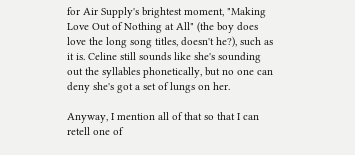for Air Supply's brightest moment, "Making Love Out of Nothing at All" (the boy does love the long song titles, doesn't he?), such as it is. Celine still sounds like she's sounding out the syllables phonetically, but no one can deny she's got a set of lungs on her.

Anyway, I mention all of that so that I can retell one of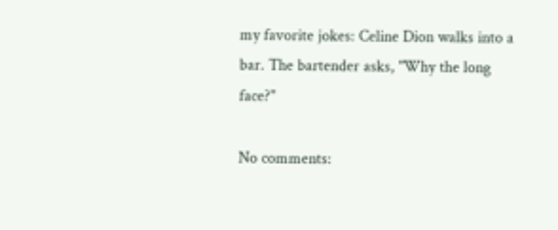my favorite jokes: Celine Dion walks into a bar. The bartender asks, "Why the long face?"

No comments: